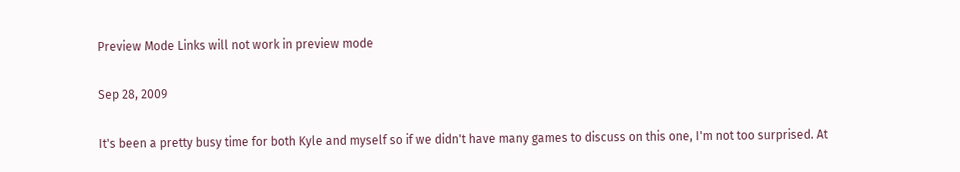Preview Mode Links will not work in preview mode

Sep 28, 2009

It's been a pretty busy time for both Kyle and myself so if we didn't have many games to discuss on this one, I'm not too surprised. At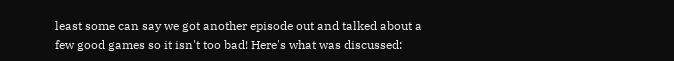least some can say we got another episode out and talked about a few good games so it isn't too bad! Here's what was discussed: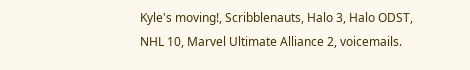Kyle's moving!, Scribblenauts, Halo 3, Halo ODST, NHL 10, Marvel Ultimate Alliance 2, voicemails.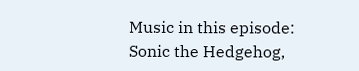Music in this episode: Sonic the Hedgehog,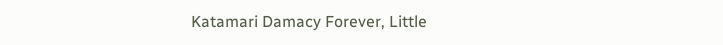Katamari Damacy Forever, Little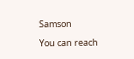Samson

You can reach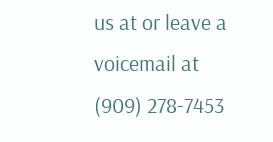us at or leave a voicemail at (909) 278-7453